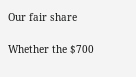Our fair share

Whether the $700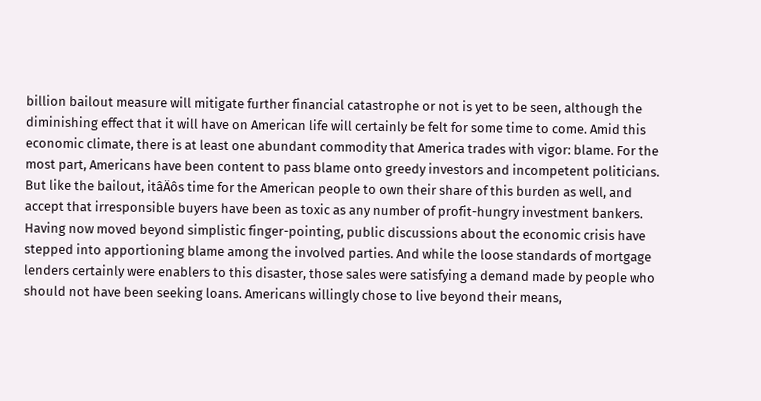billion bailout measure will mitigate further financial catastrophe or not is yet to be seen, although the diminishing effect that it will have on American life will certainly be felt for some time to come. Amid this economic climate, there is at least one abundant commodity that America trades with vigor: blame. For the most part, Americans have been content to pass blame onto greedy investors and incompetent politicians. But like the bailout, itâÄôs time for the American people to own their share of this burden as well, and accept that irresponsible buyers have been as toxic as any number of profit-hungry investment bankers. Having now moved beyond simplistic finger-pointing, public discussions about the economic crisis have stepped into apportioning blame among the involved parties. And while the loose standards of mortgage lenders certainly were enablers to this disaster, those sales were satisfying a demand made by people who should not have been seeking loans. Americans willingly chose to live beyond their means,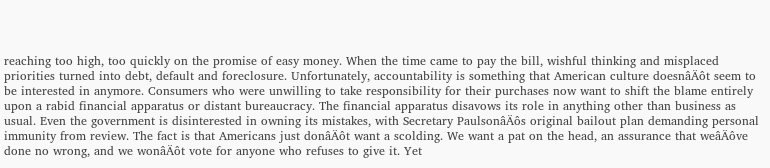reaching too high, too quickly on the promise of easy money. When the time came to pay the bill, wishful thinking and misplaced priorities turned into debt, default and foreclosure. Unfortunately, accountability is something that American culture doesnâÄôt seem to be interested in anymore. Consumers who were unwilling to take responsibility for their purchases now want to shift the blame entirely upon a rabid financial apparatus or distant bureaucracy. The financial apparatus disavows its role in anything other than business as usual. Even the government is disinterested in owning its mistakes, with Secretary PaulsonâÄôs original bailout plan demanding personal immunity from review. The fact is that Americans just donâÄôt want a scolding. We want a pat on the head, an assurance that weâÄôve done no wrong, and we wonâÄôt vote for anyone who refuses to give it. Yet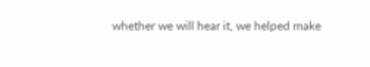whether we will hear it, we helped make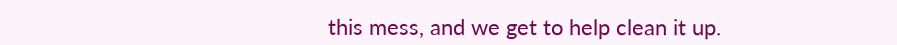this mess, and we get to help clean it up.